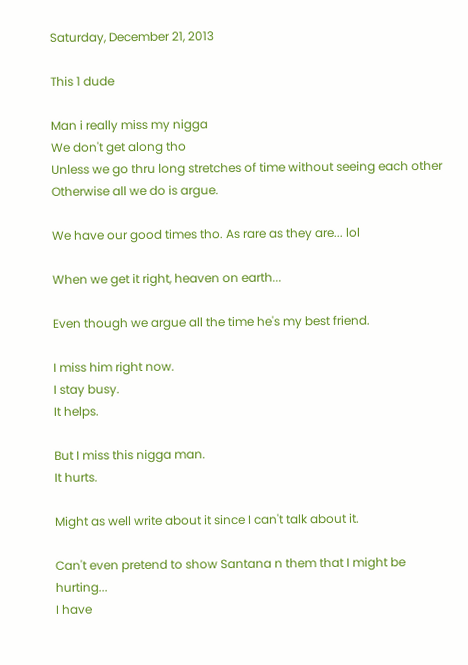Saturday, December 21, 2013

This 1 dude

Man i really miss my nigga
We don't get along tho
Unless we go thru long stretches of time without seeing each other
Otherwise all we do is argue.

We have our good times tho. As rare as they are... lol

When we get it right, heaven on earth...

Even though we argue all the time he's my best friend.

I miss him right now.
I stay busy.
It helps.

But I miss this nigga man.
It hurts.

Might as well write about it since I can't talk about it.

Can't even pretend to show Santana n them that I might be hurting...
I have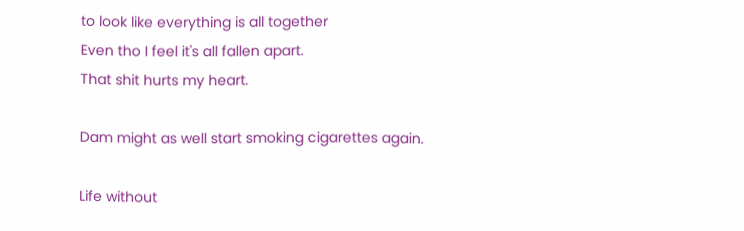to look like everything is all together
Even tho I feel it's all fallen apart.
That shit hurts my heart.

Dam might as well start smoking cigarettes again.

Life without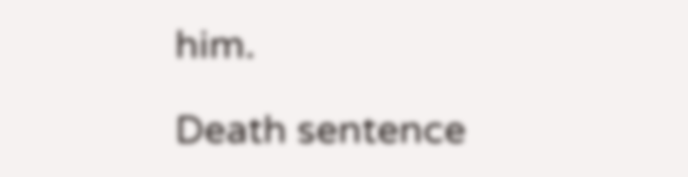him.

Death sentence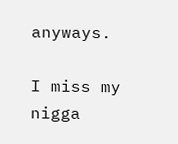anyways.

I miss my nigga